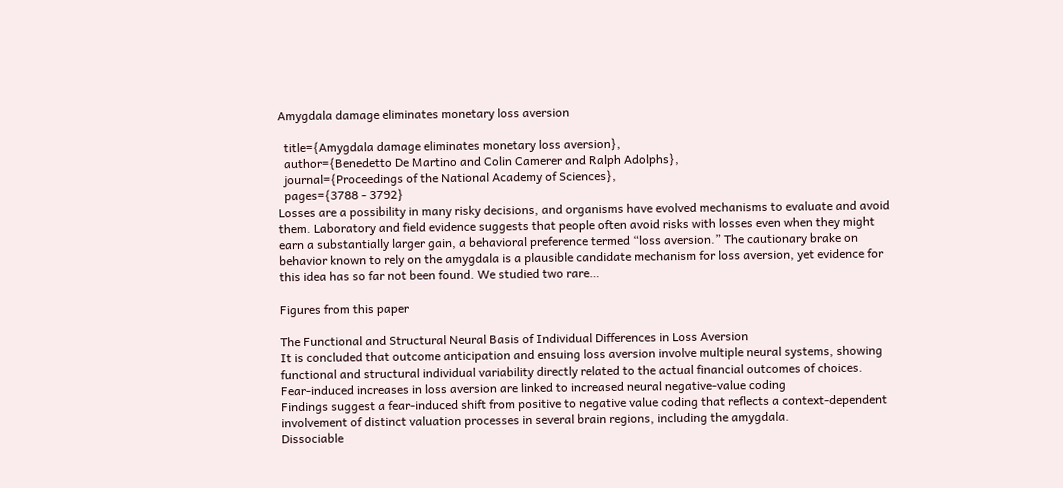Amygdala damage eliminates monetary loss aversion

  title={Amygdala damage eliminates monetary loss aversion},
  author={Benedetto De Martino and Colin Camerer and Ralph Adolphs},
  journal={Proceedings of the National Academy of Sciences},
  pages={3788 - 3792}
Losses are a possibility in many risky decisions, and organisms have evolved mechanisms to evaluate and avoid them. Laboratory and field evidence suggests that people often avoid risks with losses even when they might earn a substantially larger gain, a behavioral preference termed “loss aversion.” The cautionary brake on behavior known to rely on the amygdala is a plausible candidate mechanism for loss aversion, yet evidence for this idea has so far not been found. We studied two rare…

Figures from this paper

The Functional and Structural Neural Basis of Individual Differences in Loss Aversion
It is concluded that outcome anticipation and ensuing loss aversion involve multiple neural systems, showing functional and structural individual variability directly related to the actual financial outcomes of choices.
Fear-induced increases in loss aversion are linked to increased neural negative-value coding
Findings suggest a fear-induced shift from positive to negative value coding that reflects a context-dependent involvement of distinct valuation processes in several brain regions, including the amygdala.
Dissociable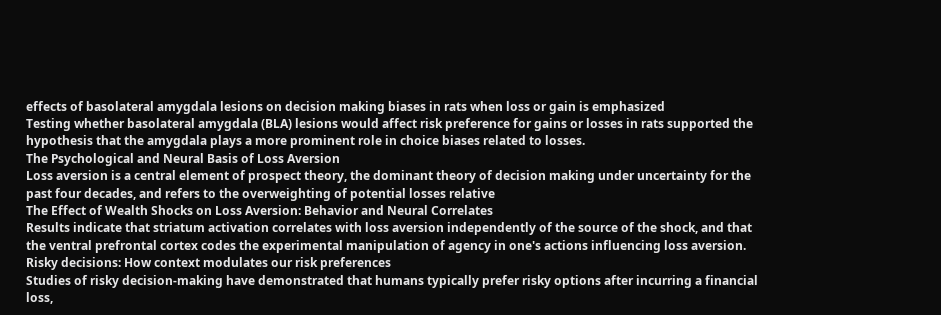effects of basolateral amygdala lesions on decision making biases in rats when loss or gain is emphasized
Testing whether basolateral amygdala (BLA) lesions would affect risk preference for gains or losses in rats supported the hypothesis that the amygdala plays a more prominent role in choice biases related to losses.
The Psychological and Neural Basis of Loss Aversion
Loss aversion is a central element of prospect theory, the dominant theory of decision making under uncertainty for the past four decades, and refers to the overweighting of potential losses relative
The Effect of Wealth Shocks on Loss Aversion: Behavior and Neural Correlates
Results indicate that striatum activation correlates with loss aversion independently of the source of the shock, and that the ventral prefrontal cortex codes the experimental manipulation of agency in one's actions influencing loss aversion.
Risky decisions: How context modulates our risk preferences
Studies of risky decision-making have demonstrated that humans typically prefer risky options after incurring a financial loss,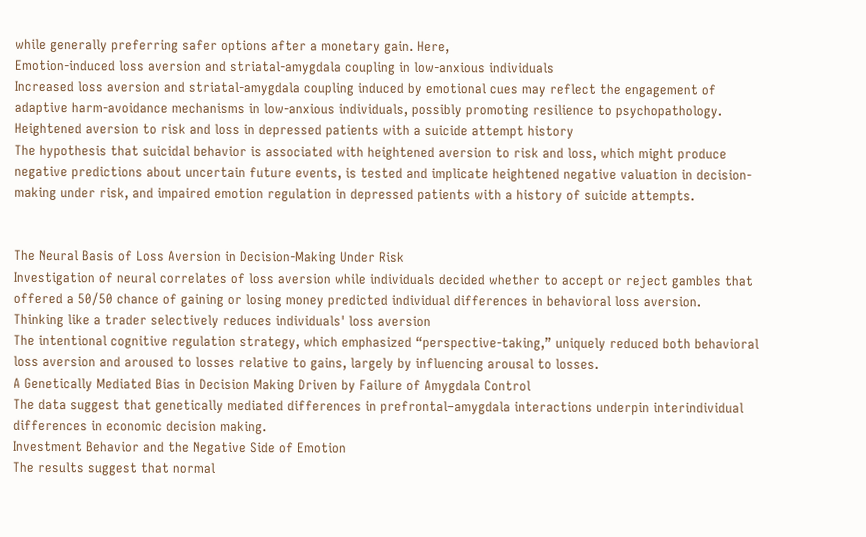while generally preferring safer options after a monetary gain. Here,
Emotion-induced loss aversion and striatal-amygdala coupling in low-anxious individuals
Increased loss aversion and striatal-amygdala coupling induced by emotional cues may reflect the engagement of adaptive harm-avoidance mechanisms in low-anxious individuals, possibly promoting resilience to psychopathology.
Heightened aversion to risk and loss in depressed patients with a suicide attempt history
The hypothesis that suicidal behavior is associated with heightened aversion to risk and loss, which might produce negative predictions about uncertain future events, is tested and implicate heightened negative valuation in decision-making under risk, and impaired emotion regulation in depressed patients with a history of suicide attempts.


The Neural Basis of Loss Aversion in Decision-Making Under Risk
Investigation of neural correlates of loss aversion while individuals decided whether to accept or reject gambles that offered a 50/50 chance of gaining or losing money predicted individual differences in behavioral loss aversion.
Thinking like a trader selectively reduces individuals' loss aversion
The intentional cognitive regulation strategy, which emphasized “perspective-taking,” uniquely reduced both behavioral loss aversion and aroused to losses relative to gains, largely by influencing arousal to losses.
A Genetically Mediated Bias in Decision Making Driven by Failure of Amygdala Control
The data suggest that genetically mediated differences in prefrontal–amygdala interactions underpin interindividual differences in economic decision making.
Investment Behavior and the Negative Side of Emotion
The results suggest that normal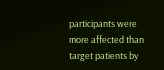participants were more affected than target patients by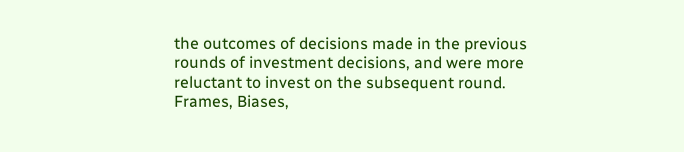the outcomes of decisions made in the previous rounds of investment decisions, and were more reluctant to invest on the subsequent round.
Frames, Biases,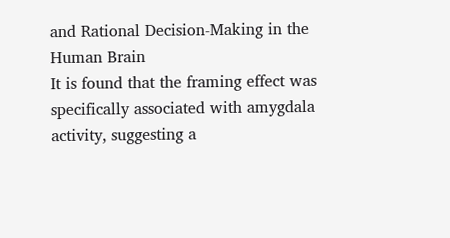and Rational Decision-Making in the Human Brain
It is found that the framing effect was specifically associated with amygdala activity, suggesting a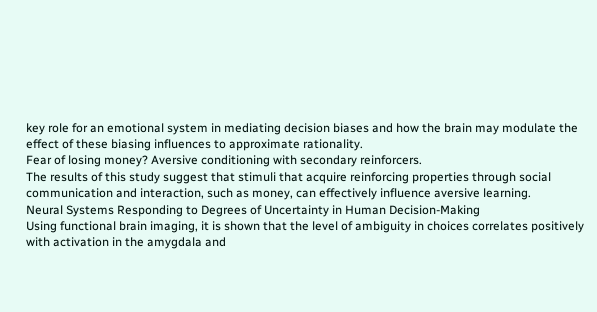key role for an emotional system in mediating decision biases and how the brain may modulate the effect of these biasing influences to approximate rationality.
Fear of losing money? Aversive conditioning with secondary reinforcers.
The results of this study suggest that stimuli that acquire reinforcing properties through social communication and interaction, such as money, can effectively influence aversive learning.
Neural Systems Responding to Degrees of Uncertainty in Human Decision-Making
Using functional brain imaging, it is shown that the level of ambiguity in choices correlates positively with activation in the amygdala and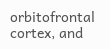orbitofrontal cortex, and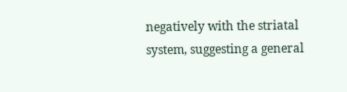negatively with the striatal system, suggesting a general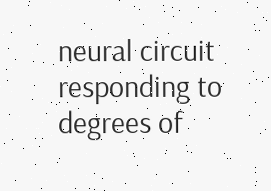neural circuit responding to degrees of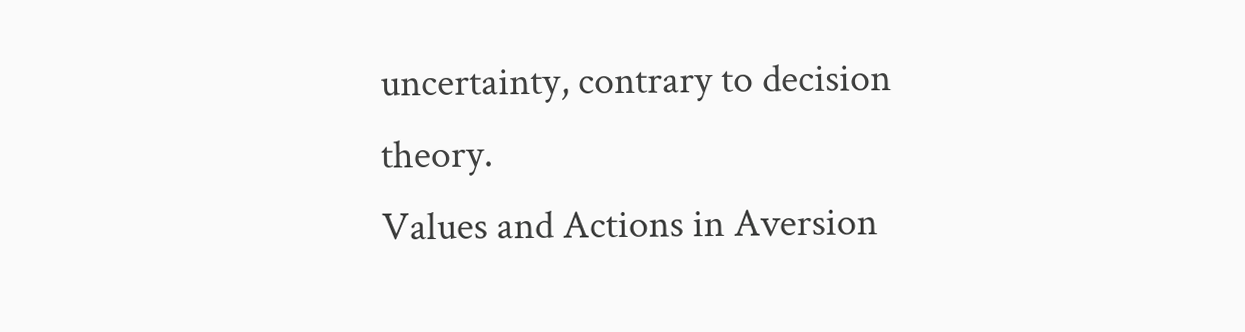uncertainty, contrary to decision theory.
Values and Actions in Aversion